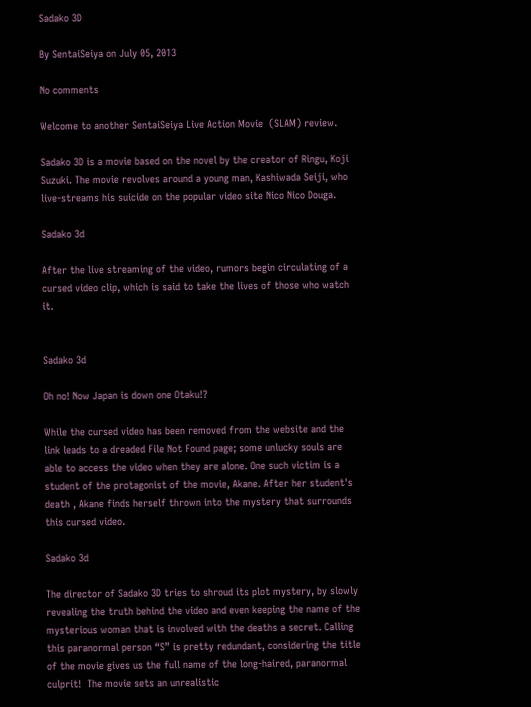Sadako 3D

By SentaiSeiya on July 05, 2013

No comments

Welcome to another SentaiSeiya Live Action Movie  (SLAM) review.

Sadako 3D is a movie based on the novel by the creator of Ringu, Koji Suzuki. The movie revolves around a young man, Kashiwada Seiji, who live-streams his suicide on the popular video site Nico Nico Douga.

Sadako 3d

After the live streaming of the video, rumors begin circulating of a cursed video clip, which is said to take the lives of those who watch it.


Sadako 3d

Oh no! Now Japan is down one Otaku!?

While the cursed video has been removed from the website and the link leads to a dreaded File Not Found page; some unlucky souls are able to access the video when they are alone. One such victim is a student of the protagonist of the movie, Akane. After her student's death , Akane finds herself thrown into the mystery that surrounds this cursed video.

Sadako 3d

The director of Sadako 3D tries to shroud its plot mystery, by slowly revealing the truth behind the video and even keeping the name of the mysterious woman that is involved with the deaths a secret. Calling this paranormal person “S” is pretty redundant, considering the title of the movie gives us the full name of the long-haired, paranormal culprit!  The movie sets an unrealistic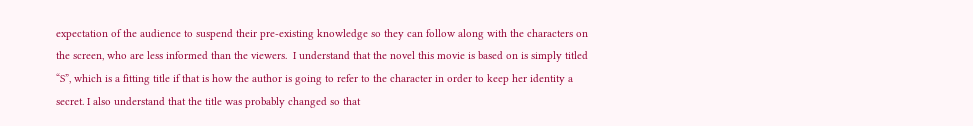expectation of the audience to suspend their pre-existing knowledge so they can follow along with the characters on the screen, who are less informed than the viewers.  I understand that the novel this movie is based on is simply titled “S”, which is a fitting title if that is how the author is going to refer to the character in order to keep her identity a secret. I also understand that the title was probably changed so that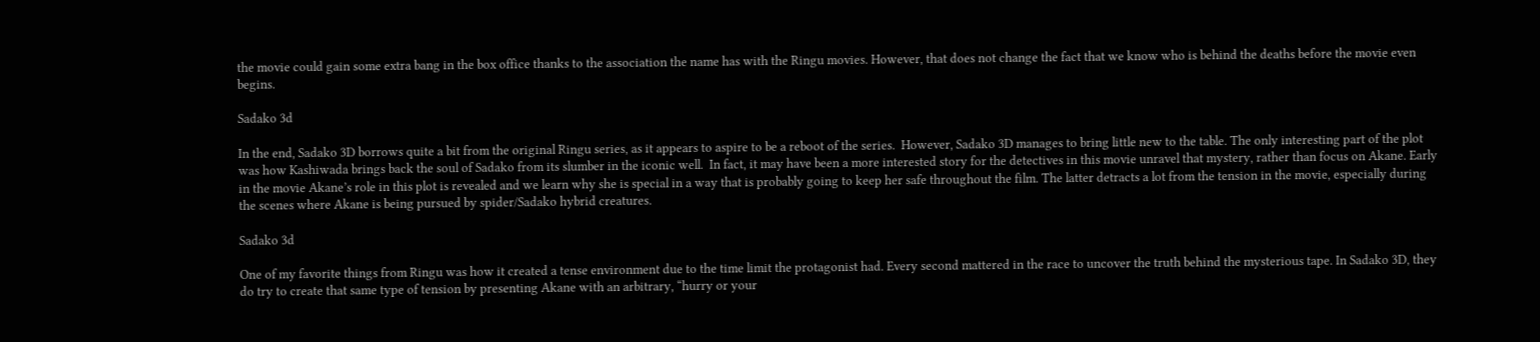the movie could gain some extra bang in the box office thanks to the association the name has with the Ringu movies. However, that does not change the fact that we know who is behind the deaths before the movie even begins.

Sadako 3d

In the end, Sadako 3D borrows quite a bit from the original Ringu series, as it appears to aspire to be a reboot of the series.  However, Sadako 3D manages to bring little new to the table. The only interesting part of the plot was how Kashiwada brings back the soul of Sadako from its slumber in the iconic well.  In fact, it may have been a more interested story for the detectives in this movie unravel that mystery, rather than focus on Akane. Early in the movie Akane’s role in this plot is revealed and we learn why she is special in a way that is probably going to keep her safe throughout the film. The latter detracts a lot from the tension in the movie, especially during the scenes where Akane is being pursued by spider/Sadako hybrid creatures.

Sadako 3d

One of my favorite things from Ringu was how it created a tense environment due to the time limit the protagonist had. Every second mattered in the race to uncover the truth behind the mysterious tape. In Sadako 3D, they do try to create that same type of tension by presenting Akane with an arbitrary, “hurry or your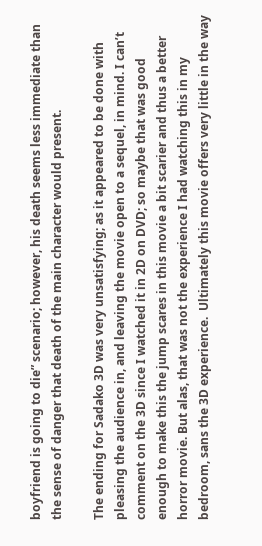boyfriend is going to die” scenario; however, his death seems less immediate than the sense of danger that death of the main character would present.

The ending for Sadako 3D was very unsatisfying; as it appeared to be done with pleasing the audience in, and leaving the movie open to a sequel, in mind. I can’t comment on the 3D since I watched it in 2D on DVD; so maybe that was good enough to make this the jump scares in this movie a bit scarier and thus a better horror movie. But alas, that was not the experience I had watching this in my bedroom, sans the 3D experience.  Ultimately this movie offers very little in the way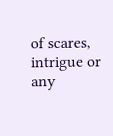of scares, intrigue or any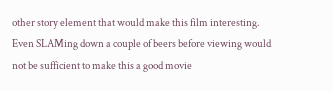other story element that would make this film interesting. Even SLAMing down a couple of beers before viewing would not be sufficient to make this a good movie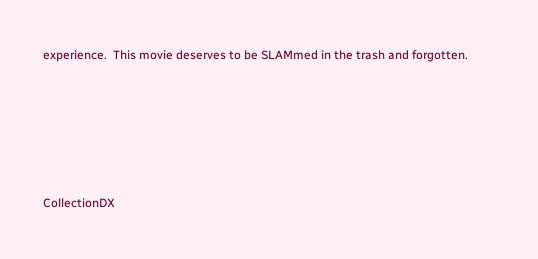experience.  This movie deserves to be SLAMmed in the trash and forgotten.





CollectionDX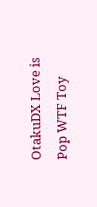OtakuDX Love is Pop WTF Toy